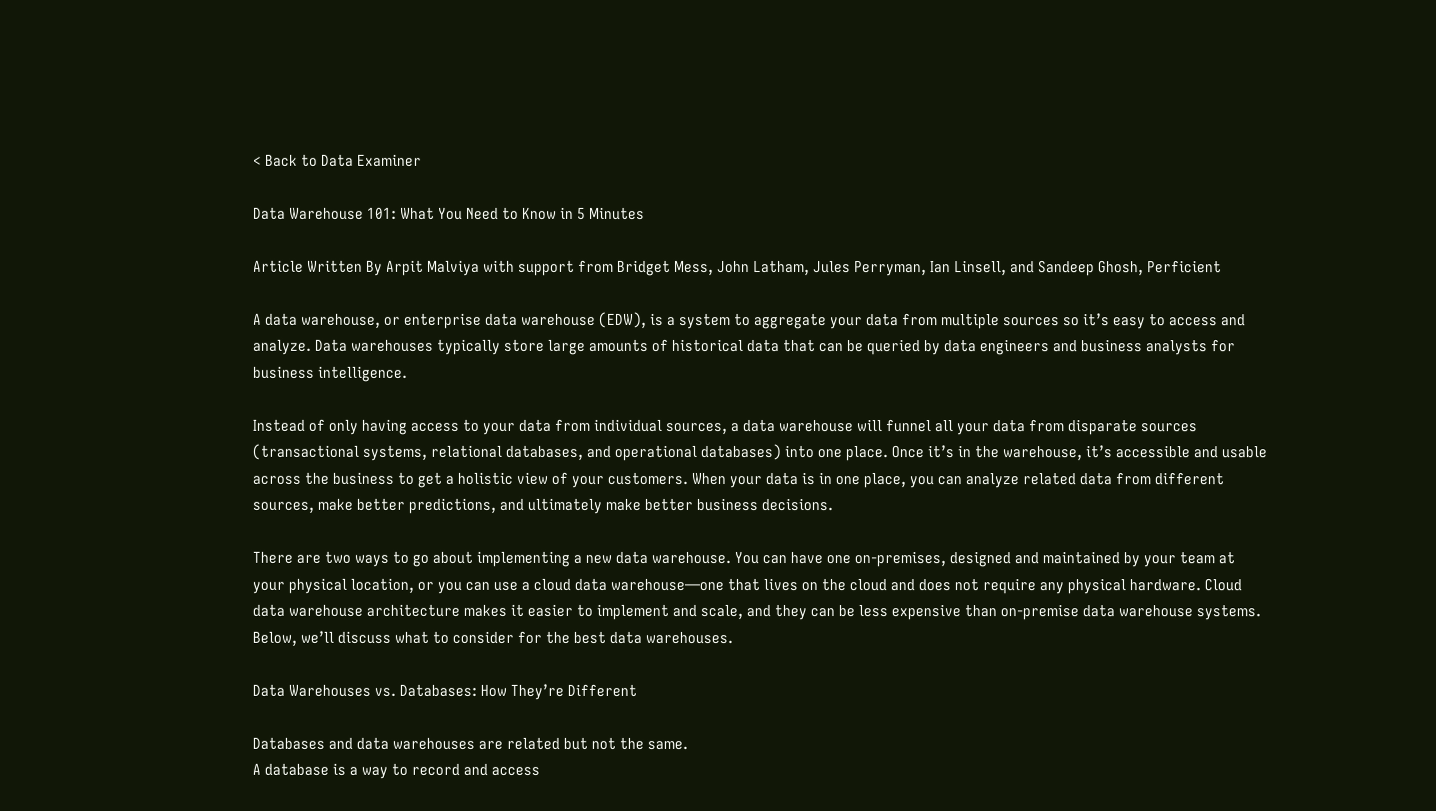< Back to Data Examiner

Data Warehouse 101: What You Need to Know in 5 Minutes

Article Written By Arpit Malviya with support from Bridget Mess, John Latham, Jules Perryman, Ian Linsell, and Sandeep Ghosh, Perficient

A data warehouse, or enterprise data warehouse (EDW), is a system to aggregate your data from multiple sources so it’s easy to access and analyze. Data warehouses typically store large amounts of historical data that can be queried by data engineers and business analysts for business intelligence.

Instead of only having access to your data from individual sources, a data warehouse will funnel all your data from disparate sources (transactional systems, relational databases, and operational databases) into one place. Once it’s in the warehouse, it’s accessible and usable across the business to get a holistic view of your customers. When your data is in one place, you can analyze related data from different sources, make better predictions, and ultimately make better business decisions.

There are two ways to go about implementing a new data warehouse. You can have one on-premises, designed and maintained by your team at your physical location, or you can use a cloud data warehouse—one that lives on the cloud and does not require any physical hardware. Cloud data warehouse architecture makes it easier to implement and scale, and they can be less expensive than on-premise data warehouse systems. Below, we’ll discuss what to consider for the best data warehouses.

Data Warehouses vs. Databases: How They’re Different

Databases and data warehouses are related but not the same.
A database is a way to record and access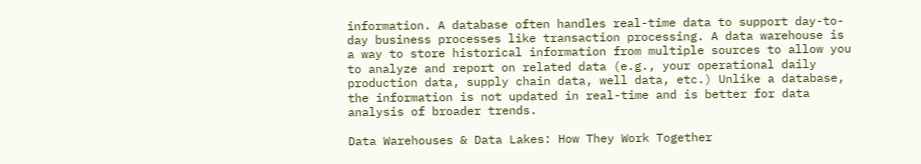information. A database often handles real-time data to support day-to-day business processes like transaction processing. A data warehouse is a way to store historical information from multiple sources to allow you to analyze and report on related data (e.g., your operational daily production data, supply chain data, well data, etc.) Unlike a database, the information is not updated in real-time and is better for data analysis of broader trends.

Data Warehouses & Data Lakes: How They Work Together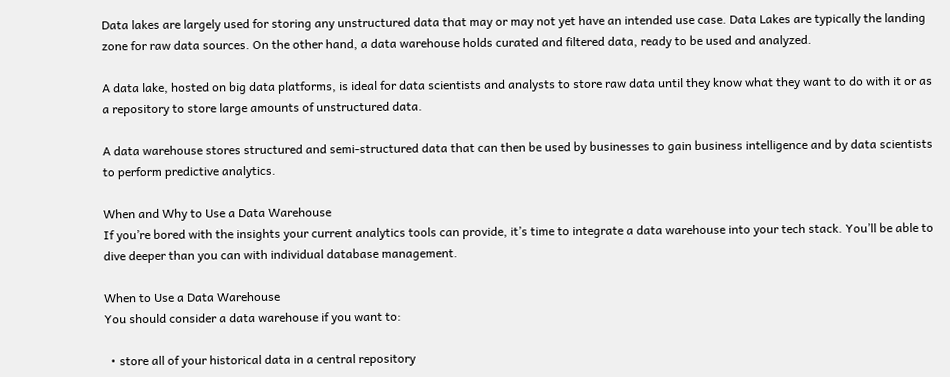Data lakes are largely used for storing any unstructured data that may or may not yet have an intended use case. Data Lakes are typically the landing zone for raw data sources. On the other hand, a data warehouse holds curated and filtered data, ready to be used and analyzed.

A data lake, hosted on big data platforms, is ideal for data scientists and analysts to store raw data until they know what they want to do with it or as a repository to store large amounts of unstructured data.

A data warehouse stores structured and semi-structured data that can then be used by businesses to gain business intelligence and by data scientists to perform predictive analytics.

When and Why to Use a Data Warehouse
If you’re bored with the insights your current analytics tools can provide, it’s time to integrate a data warehouse into your tech stack. You’ll be able to dive deeper than you can with individual database management.

When to Use a Data Warehouse
You should consider a data warehouse if you want to:

  • store all of your historical data in a central repository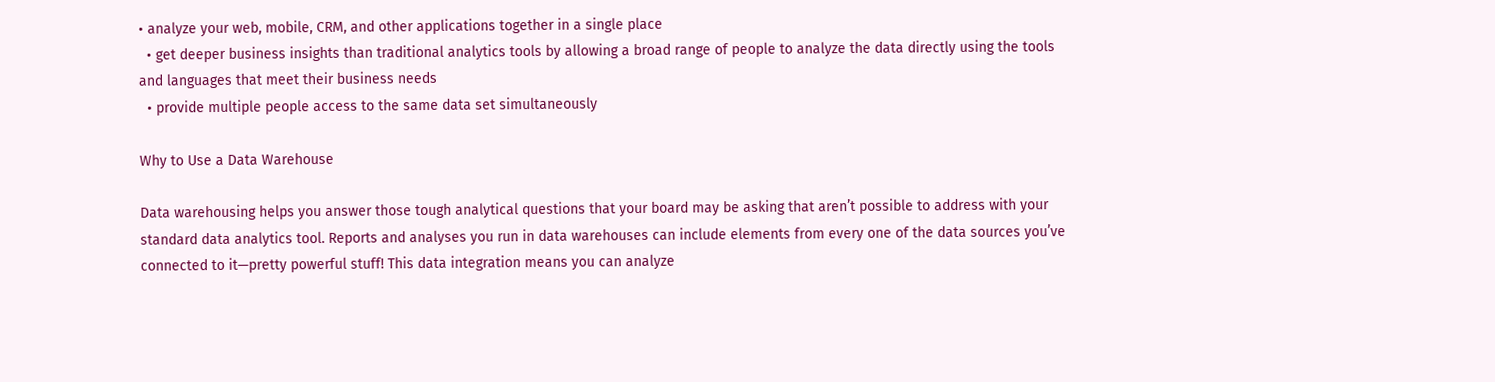• analyze your web, mobile, CRM, and other applications together in a single place
  • get deeper business insights than traditional analytics tools by allowing a broad range of people to analyze the data directly using the tools and languages that meet their business needs
  • provide multiple people access to the same data set simultaneously

Why to Use a Data Warehouse

Data warehousing helps you answer those tough analytical questions that your board may be asking that aren’t possible to address with your standard data analytics tool. Reports and analyses you run in data warehouses can include elements from every one of the data sources you’ve connected to it—pretty powerful stuff! This data integration means you can analyze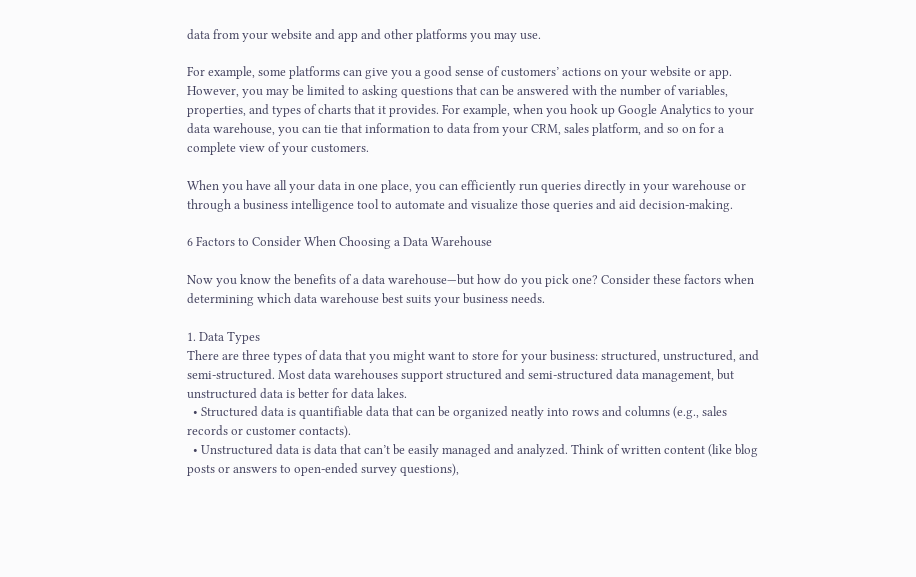data from your website and app and other platforms you may use.

For example, some platforms can give you a good sense of customers’ actions on your website or app. However, you may be limited to asking questions that can be answered with the number of variables, properties, and types of charts that it provides. For example, when you hook up Google Analytics to your data warehouse, you can tie that information to data from your CRM, sales platform, and so on for a complete view of your customers.

When you have all your data in one place, you can efficiently run queries directly in your warehouse or through a business intelligence tool to automate and visualize those queries and aid decision-making.

6 Factors to Consider When Choosing a Data Warehouse

Now you know the benefits of a data warehouse—but how do you pick one? Consider these factors when determining which data warehouse best suits your business needs.

1. Data Types
There are three types of data that you might want to store for your business: structured, unstructured, and semi-structured. Most data warehouses support structured and semi-structured data management, but unstructured data is better for data lakes.
  • Structured data is quantifiable data that can be organized neatly into rows and columns (e.g., sales records or customer contacts).
  • Unstructured data is data that can’t be easily managed and analyzed. Think of written content (like blog posts or answers to open-ended survey questions),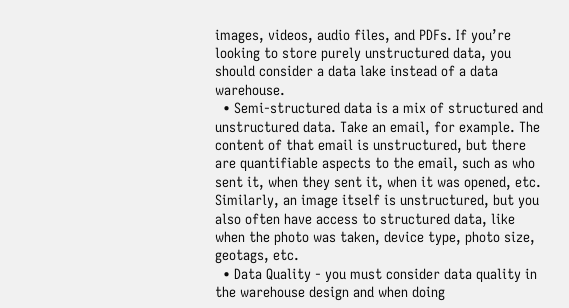images, videos, audio files, and PDFs. If you’re looking to store purely unstructured data, you should consider a data lake instead of a data warehouse.
  • Semi-structured data is a mix of structured and unstructured data. Take an email, for example. The content of that email is unstructured, but there are quantifiable aspects to the email, such as who sent it, when they sent it, when it was opened, etc. Similarly, an image itself is unstructured, but you also often have access to structured data, like when the photo was taken, device type, photo size, geotags, etc.
  • Data Quality - you must consider data quality in the warehouse design and when doing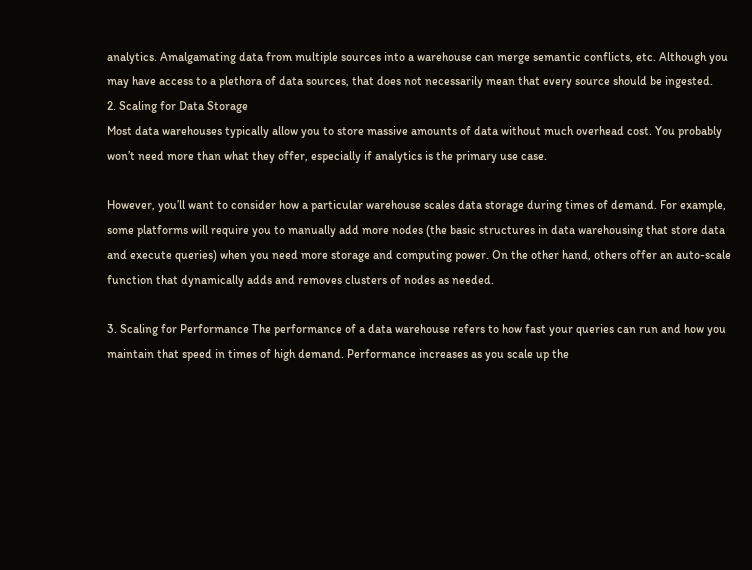analytics. Amalgamating data from multiple sources into a warehouse can merge semantic conflicts, etc. Although you may have access to a plethora of data sources, that does not necessarily mean that every source should be ingested.
2. Scaling for Data Storage
Most data warehouses typically allow you to store massive amounts of data without much overhead cost. You probably won’t need more than what they offer, especially if analytics is the primary use case.

However, you’ll want to consider how a particular warehouse scales data storage during times of demand. For example, some platforms will require you to manually add more nodes (the basic structures in data warehousing that store data and execute queries) when you need more storage and computing power. On the other hand, others offer an auto-scale function that dynamically adds and removes clusters of nodes as needed.

3. Scaling for Performance The performance of a data warehouse refers to how fast your queries can run and how you maintain that speed in times of high demand. Performance increases as you scale up the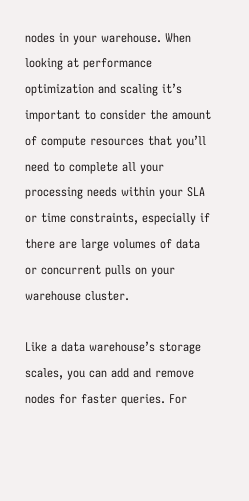nodes in your warehouse. When looking at performance optimization and scaling it’s important to consider the amount of compute resources that you’ll need to complete all your processing needs within your SLA or time constraints, especially if there are large volumes of data or concurrent pulls on your warehouse cluster.

Like a data warehouse’s storage scales, you can add and remove nodes for faster queries. For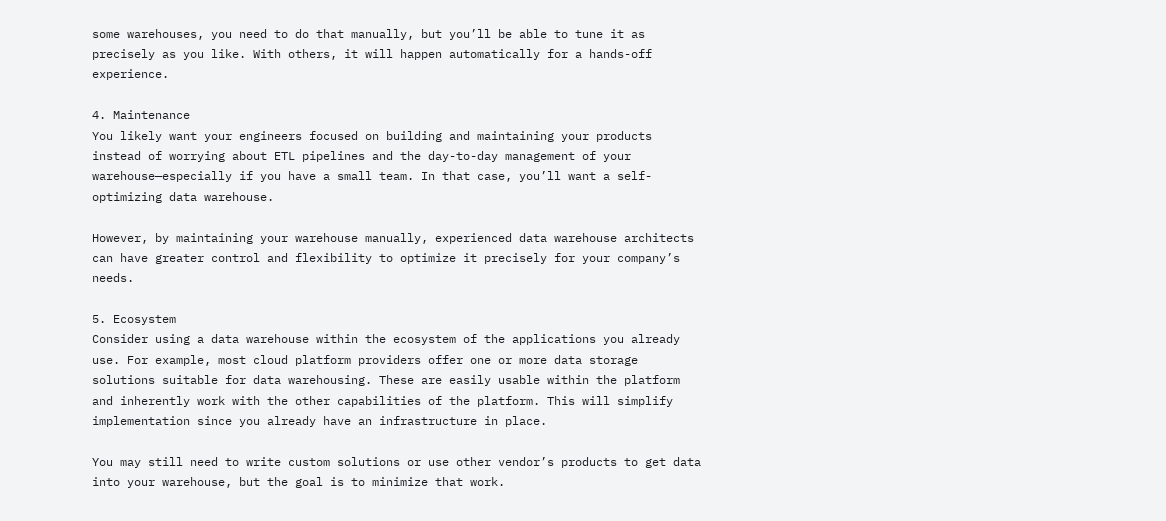some warehouses, you need to do that manually, but you’ll be able to tune it as precisely as you like. With others, it will happen automatically for a hands-off experience.

4. Maintenance
You likely want your engineers focused on building and maintaining your products instead of worrying about ETL pipelines and the day-to-day management of your warehouse—especially if you have a small team. In that case, you’ll want a self-optimizing data warehouse.

However, by maintaining your warehouse manually, experienced data warehouse architects can have greater control and flexibility to optimize it precisely for your company’s needs.

5. Ecosystem
Consider using a data warehouse within the ecosystem of the applications you already use. For example, most cloud platform providers offer one or more data storage solutions suitable for data warehousing. These are easily usable within the platform and inherently work with the other capabilities of the platform. This will simplify implementation since you already have an infrastructure in place.

You may still need to write custom solutions or use other vendor’s products to get data into your warehouse, but the goal is to minimize that work.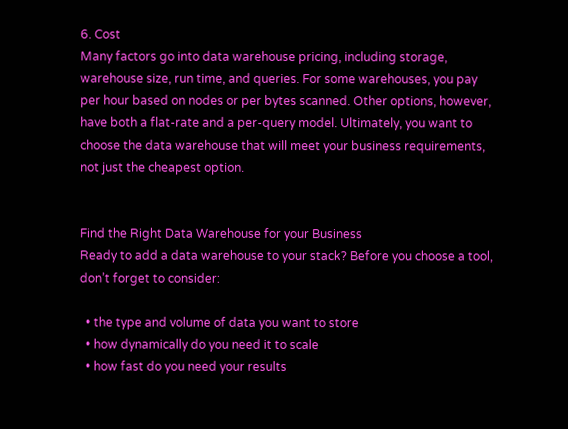6. Cost
Many factors go into data warehouse pricing, including storage, warehouse size, run time, and queries. For some warehouses, you pay per hour based on nodes or per bytes scanned. Other options, however, have both a flat-rate and a per-query model. Ultimately, you want to choose the data warehouse that will meet your business requirements, not just the cheapest option.


Find the Right Data Warehouse for your Business
Ready to add a data warehouse to your stack? Before you choose a tool, don’t forget to consider:

  • the type and volume of data you want to store
  • how dynamically do you need it to scale
  • how fast do you need your results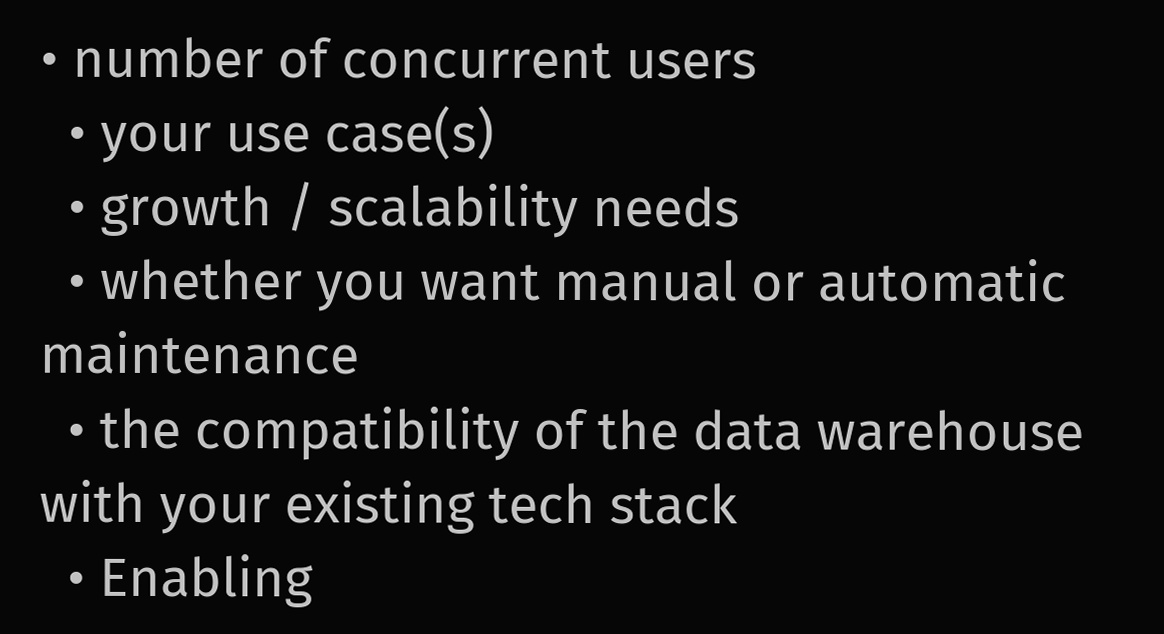• number of concurrent users
  • your use case(s)
  • growth / scalability needs
  • whether you want manual or automatic maintenance
  • the compatibility of the data warehouse with your existing tech stack
  • Enabling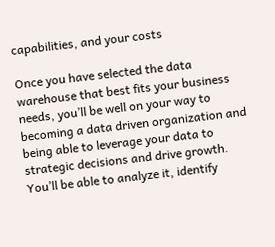capabilities, and your costs

Once you have selected the data warehouse that best fits your business needs, you’ll be well on your way to becoming a data driven organization and being able to leverage your data to strategic decisions and drive growth. You’ll be able to analyze it, identify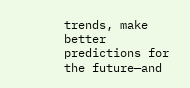trends, make better predictions for the future—and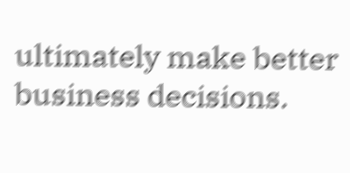ultimately make better business decisions.